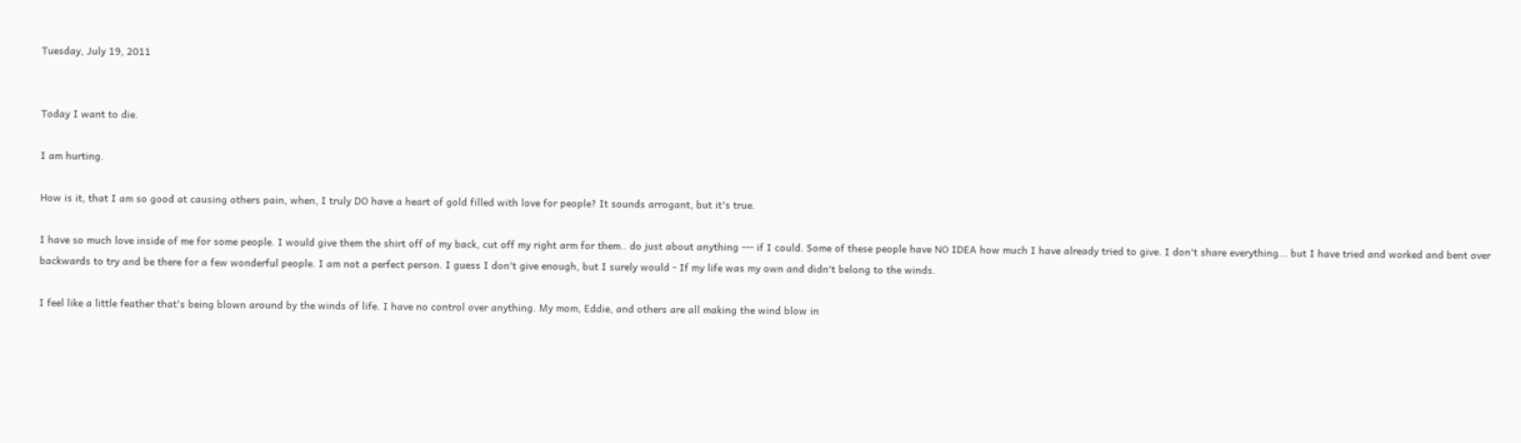Tuesday, July 19, 2011


Today I want to die.

I am hurting.

How is it, that I am so good at causing others pain, when, I truly DO have a heart of gold filled with love for people? It sounds arrogant, but it's true.

I have so much love inside of me for some people. I would give them the shirt off of my back, cut off my right arm for them.. do just about anything --- if I could. Some of these people have NO IDEA how much I have already tried to give. I don't share everything... but I have tried and worked and bent over backwards to try and be there for a few wonderful people. I am not a perfect person. I guess I don't give enough, but I surely would - If my life was my own and didn't belong to the winds.

I feel like a little feather that's being blown around by the winds of life. I have no control over anything. My mom, Eddie, and others are all making the wind blow in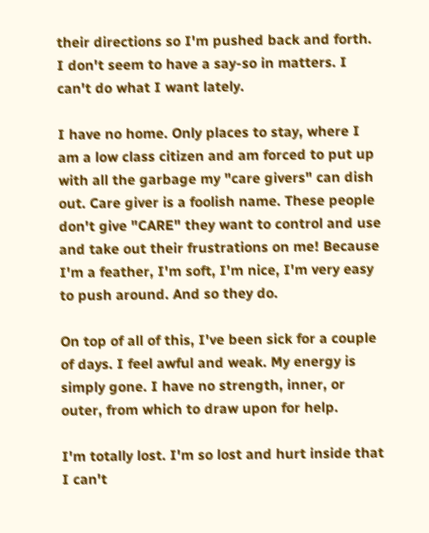their directions so I'm pushed back and forth. I don't seem to have a say-so in matters. I can't do what I want lately.

I have no home. Only places to stay, where I am a low class citizen and am forced to put up with all the garbage my "care givers" can dish out. Care giver is a foolish name. These people don't give "CARE" they want to control and use and take out their frustrations on me! Because I'm a feather, I'm soft, I'm nice, I'm very easy to push around. And so they do.

On top of all of this, I've been sick for a couple of days. I feel awful and weak. My energy is simply gone. I have no strength, inner, or outer, from which to draw upon for help.

I'm totally lost. I'm so lost and hurt inside that I can't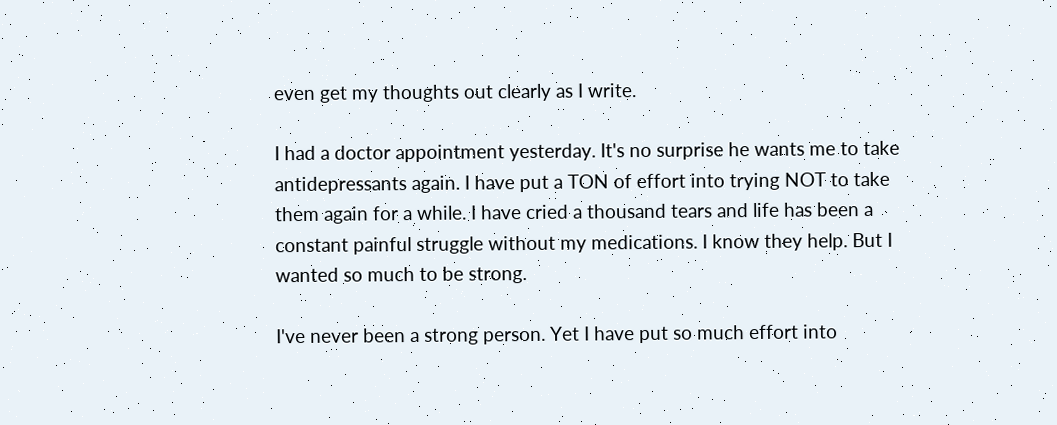even get my thoughts out clearly as I write.

I had a doctor appointment yesterday. It's no surprise he wants me to take antidepressants again. I have put a TON of effort into trying NOT to take them again for a while. I have cried a thousand tears and life has been a constant painful struggle without my medications. I know they help. But I wanted so much to be strong.

I've never been a strong person. Yet I have put so much effort into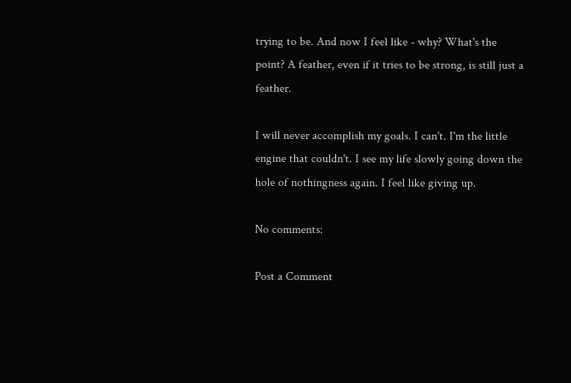trying to be. And now I feel like - why? What's the point? A feather, even if it tries to be strong, is still just a feather.

I will never accomplish my goals. I can't. I'm the little engine that couldn't. I see my life slowly going down the hole of nothingness again. I feel like giving up.

No comments:

Post a Comment